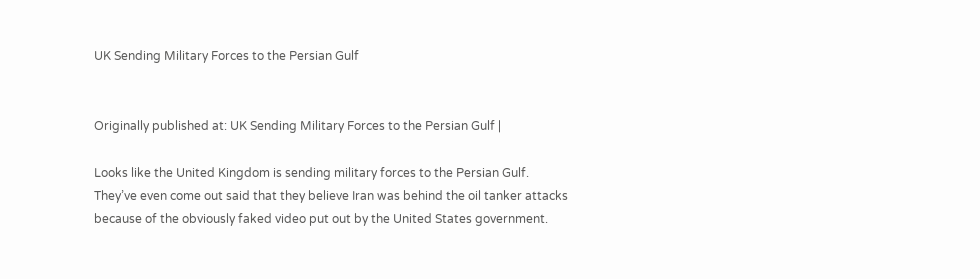UK Sending Military Forces to the Persian Gulf


Originally published at: UK Sending Military Forces to the Persian Gulf |

Looks like the United Kingdom is sending military forces to the Persian Gulf. They’ve even come out said that they believe Iran was behind the oil tanker attacks because of the obviously faked video put out by the United States government.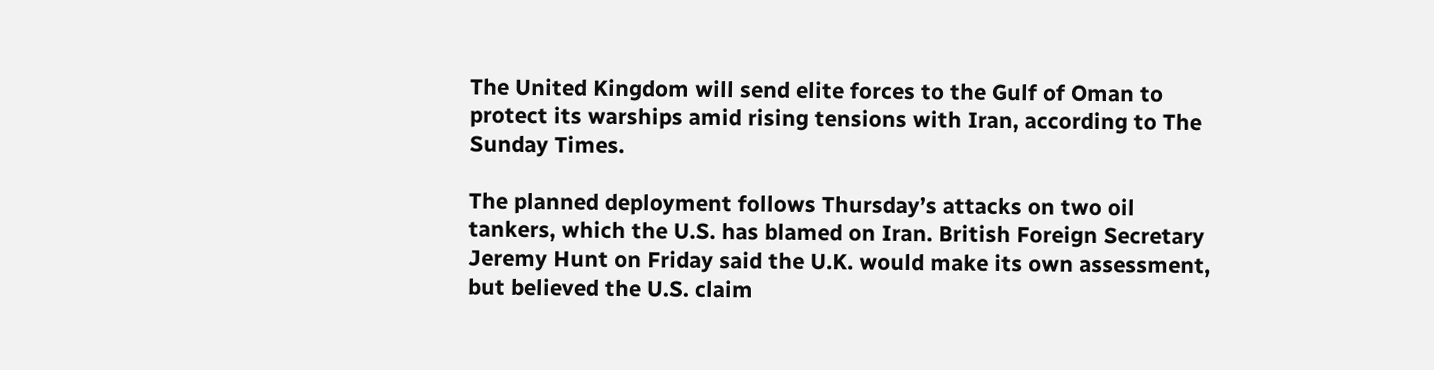The United Kingdom will send elite forces to the Gulf of Oman to protect its warships amid rising tensions with Iran, according to The Sunday Times.

The planned deployment follows Thursday’s attacks on two oil tankers, which the U.S. has blamed on Iran. British Foreign Secretary Jeremy Hunt on Friday said the U.K. would make its own assessment, but believed the U.S. claim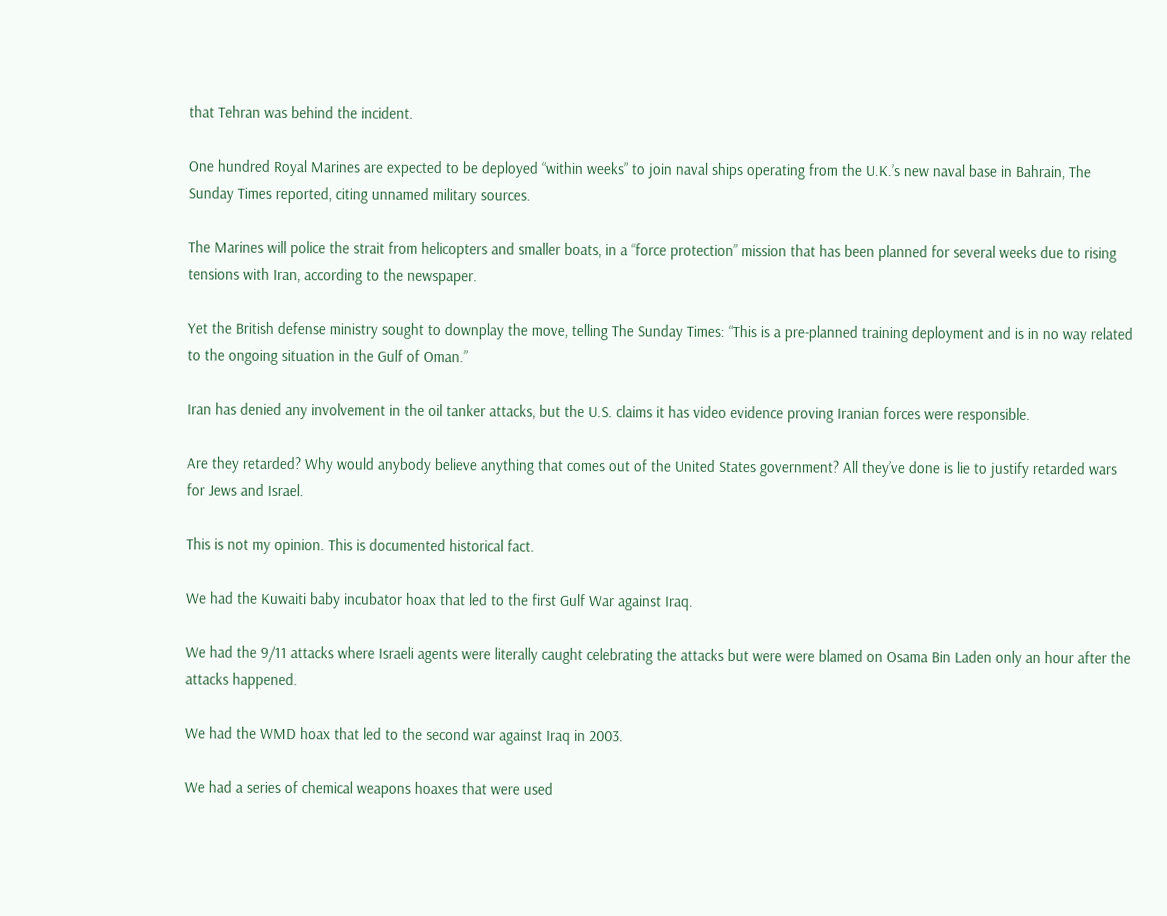that Tehran was behind the incident.

One hundred Royal Marines are expected to be deployed “within weeks” to join naval ships operating from the U.K.’s new naval base in Bahrain, The Sunday Times reported, citing unnamed military sources.

The Marines will police the strait from helicopters and smaller boats, in a “force protection” mission that has been planned for several weeks due to rising tensions with Iran, according to the newspaper.

Yet the British defense ministry sought to downplay the move, telling The Sunday Times: “This is a pre-planned training deployment and is in no way related to the ongoing situation in the Gulf of Oman.”

Iran has denied any involvement in the oil tanker attacks, but the U.S. claims it has video evidence proving Iranian forces were responsible.

Are they retarded? Why would anybody believe anything that comes out of the United States government? All they’ve done is lie to justify retarded wars for Jews and Israel.

This is not my opinion. This is documented historical fact.

We had the Kuwaiti baby incubator hoax that led to the first Gulf War against Iraq.

We had the 9/11 attacks where Israeli agents were literally caught celebrating the attacks but were were blamed on Osama Bin Laden only an hour after the attacks happened.

We had the WMD hoax that led to the second war against Iraq in 2003.

We had a series of chemical weapons hoaxes that were used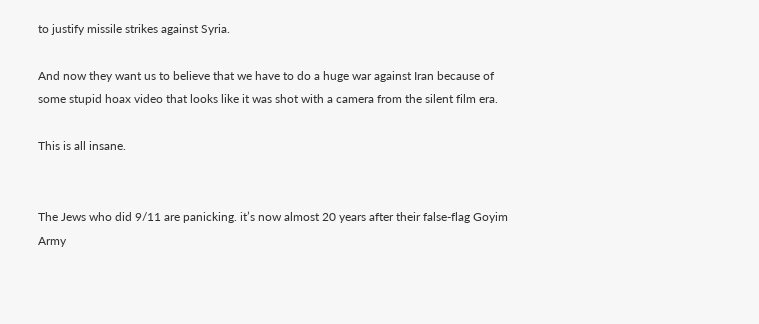to justify missile strikes against Syria.

And now they want us to believe that we have to do a huge war against Iran because of some stupid hoax video that looks like it was shot with a camera from the silent film era.

This is all insane.


The Jews who did 9/11 are panicking. it’s now almost 20 years after their false-flag Goyim Army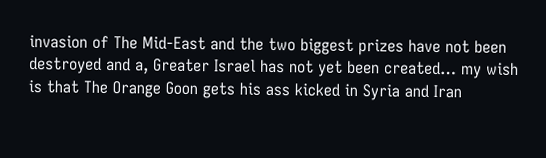invasion of The Mid-East and the two biggest prizes have not been destroyed and a, Greater Israel has not yet been created… my wish is that The Orange Goon gets his ass kicked in Syria and Iran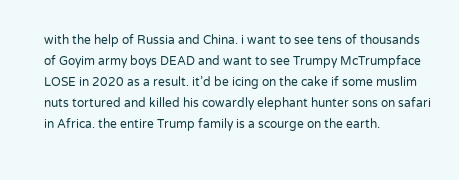with the help of Russia and China. i want to see tens of thousands of Goyim army boys DEAD and want to see Trumpy McTrumpface LOSE in 2020 as a result. it’d be icing on the cake if some muslim nuts tortured and killed his cowardly elephant hunter sons on safari in Africa. the entire Trump family is a scourge on the earth.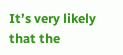It’s very likely that the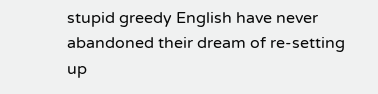stupid greedy English have never abandoned their dream of re-setting up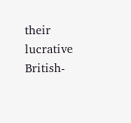their lucrative British-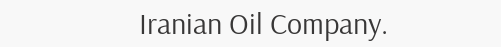Iranian Oil Company.